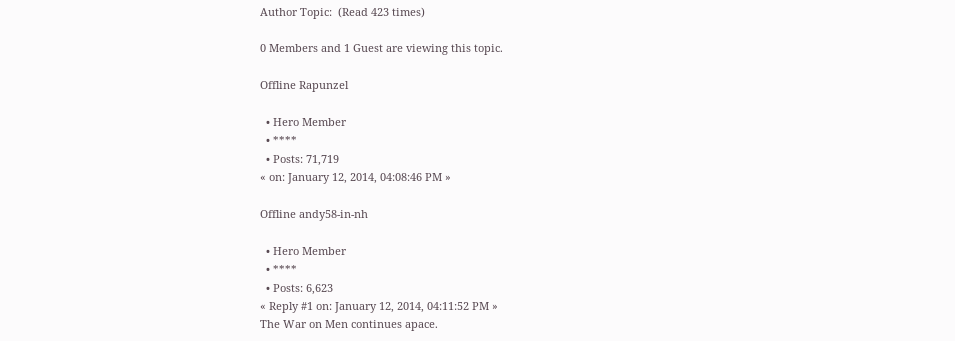Author Topic:  (Read 423 times)

0 Members and 1 Guest are viewing this topic.

Offline Rapunzel

  • Hero Member
  • ****
  • Posts: 71,719
« on: January 12, 2014, 04:08:46 PM »

Offline andy58-in-nh

  • Hero Member
  • ****
  • Posts: 6,623
« Reply #1 on: January 12, 2014, 04:11:52 PM »
The War on Men continues apace.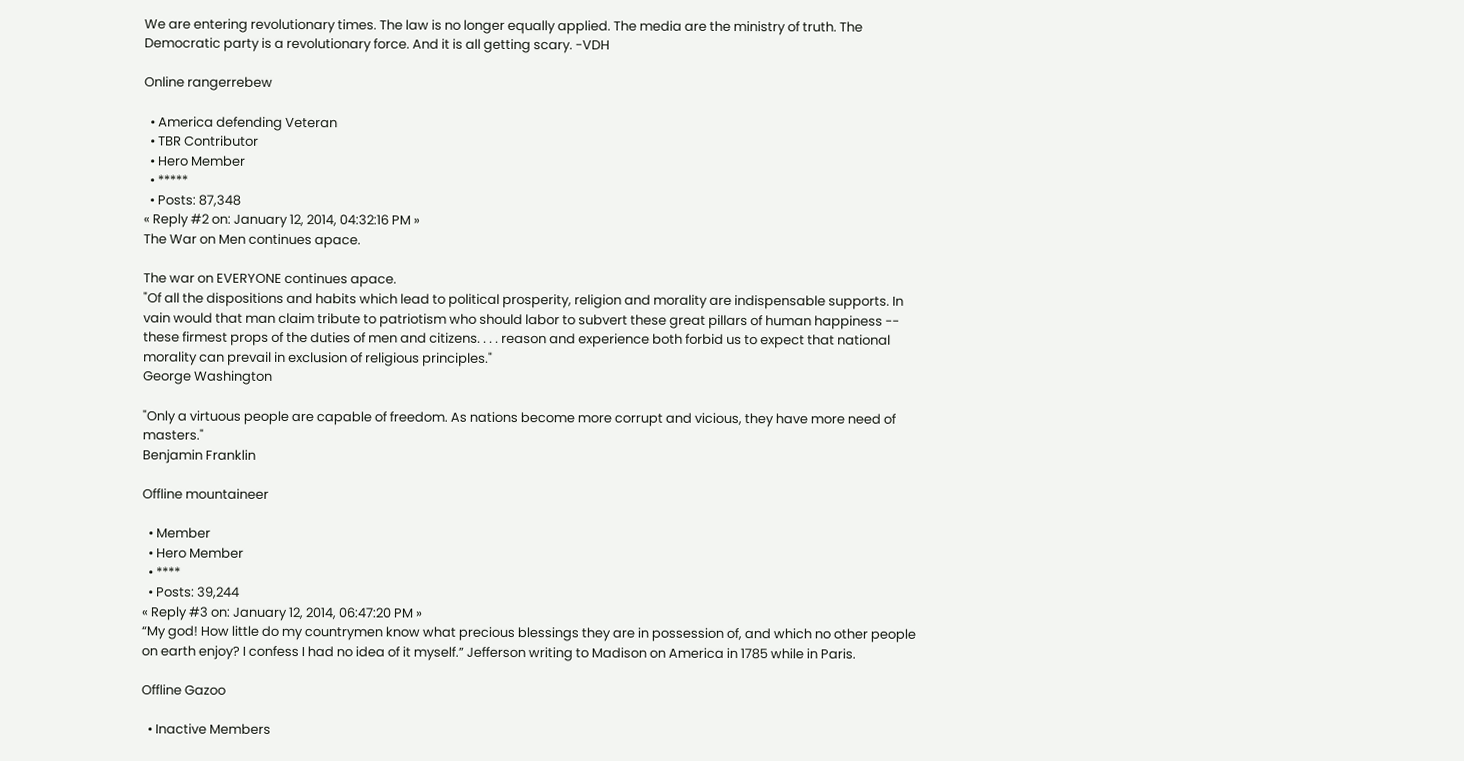We are entering revolutionary times. The law is no longer equally applied. The media are the ministry of truth. The Democratic party is a revolutionary force. And it is all getting scary. -VDH

Online rangerrebew

  • America defending Veteran
  • TBR Contributor
  • Hero Member
  • *****
  • Posts: 87,348
« Reply #2 on: January 12, 2014, 04:32:16 PM »
The War on Men continues apace.

The war on EVERYONE continues apace.
"Of all the dispositions and habits which lead to political prosperity, religion and morality are indispensable supports. In vain would that man claim tribute to patriotism who should labor to subvert these great pillars of human happiness -- these firmest props of the duties of men and citizens. . . . reason and experience both forbid us to expect that national morality can prevail in exclusion of religious principles."
George Washington

"Only a virtuous people are capable of freedom. As nations become more corrupt and vicious, they have more need of masters."
Benjamin Franklin

Offline mountaineer

  • Member
  • Hero Member
  • ****
  • Posts: 39,244
« Reply #3 on: January 12, 2014, 06:47:20 PM »
“My god! How little do my countrymen know what precious blessings they are in possession of, and which no other people on earth enjoy? I confess I had no idea of it myself.” Jefferson writing to Madison on America in 1785 while in Paris.

Offline Gazoo

  • Inactive Members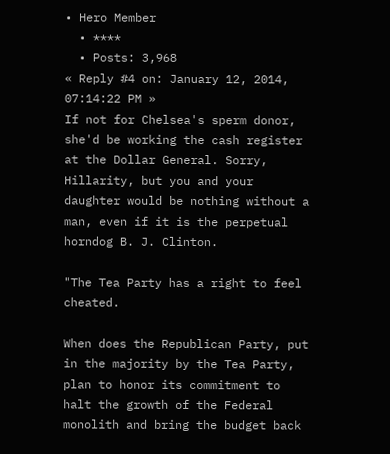• Hero Member
  • ****
  • Posts: 3,968
« Reply #4 on: January 12, 2014, 07:14:22 PM »
If not for Chelsea's sperm donor, she'd be working the cash register at the Dollar General. Sorry, Hillarity, but you and your daughter would be nothing without a man, even if it is the perpetual horndog B. J. Clinton.

"The Tea Party has a right to feel cheated.

When does the Republican Party, put in the majority by the Tea Party, plan to honor its commitment to halt the growth of the Federal monolith and bring the budget back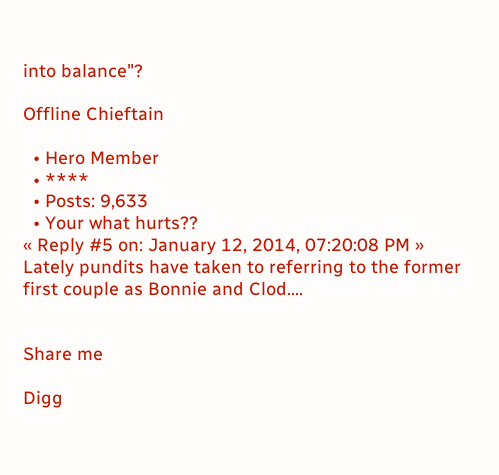into balance"?

Offline Chieftain

  • Hero Member
  • ****
  • Posts: 9,633
  • Your what hurts??
« Reply #5 on: January 12, 2014, 07:20:08 PM »
Lately pundits have taken to referring to the former first couple as Bonnie and Clod....


Share me

Digg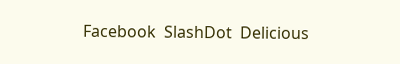Facebook  SlashDot  Delicious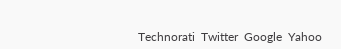Technorati  Twitter  Google  Yahoo